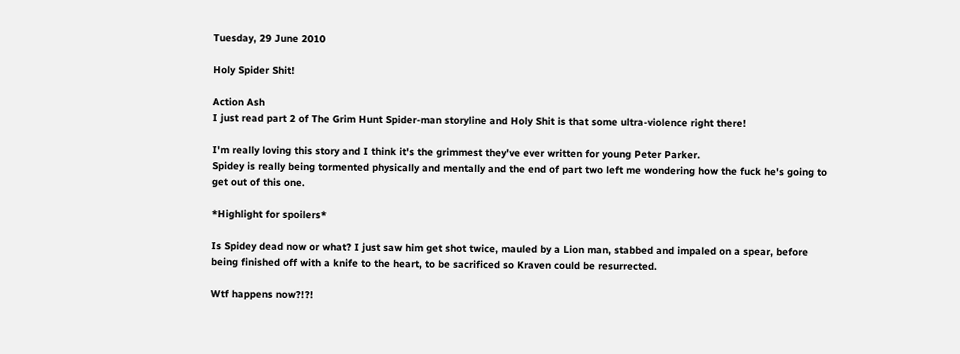Tuesday, 29 June 2010

Holy Spider Shit!

Action Ash
I just read part 2 of The Grim Hunt Spider-man storyline and Holy Shit is that some ultra-violence right there!

I'm really loving this story and I think it's the grimmest they've ever written for young Peter Parker.
Spidey is really being tormented physically and mentally and the end of part two left me wondering how the fuck he's going to get out of this one.

*Highlight for spoilers*

Is Spidey dead now or what? I just saw him get shot twice, mauled by a Lion man, stabbed and impaled on a spear, before being finished off with a knife to the heart, to be sacrificed so Kraven could be resurrected.

Wtf happens now?!?!